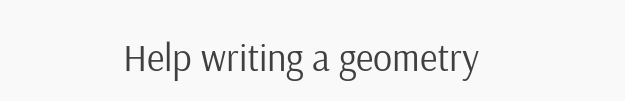Help writing a geometry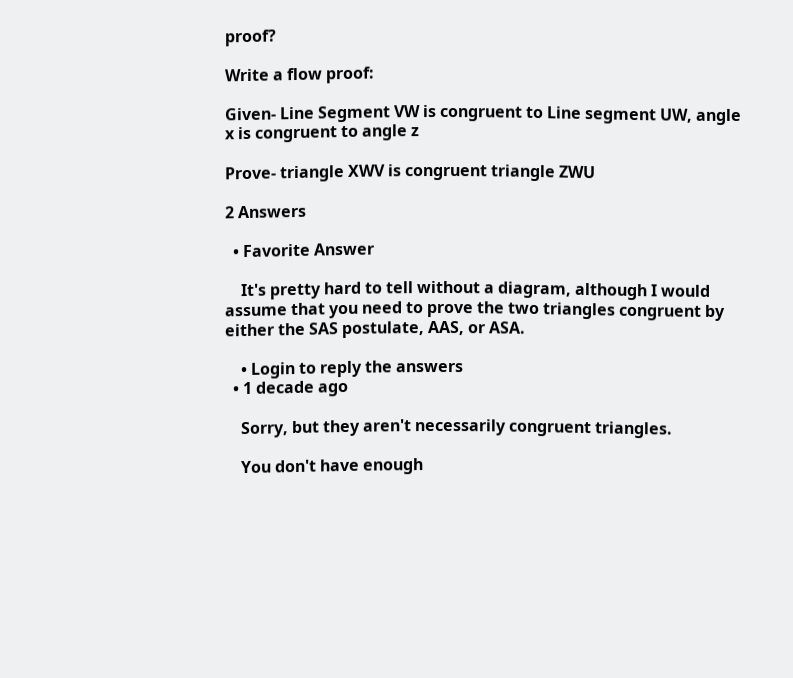proof?

Write a flow proof:

Given- Line Segment VW is congruent to Line segment UW, angle x is congruent to angle z

Prove- triangle XWV is congruent triangle ZWU

2 Answers

  • Favorite Answer

    It's pretty hard to tell without a diagram, although I would assume that you need to prove the two triangles congruent by either the SAS postulate, AAS, or ASA.

    • Login to reply the answers
  • 1 decade ago

    Sorry, but they aren't necessarily congruent triangles.

    You don't have enough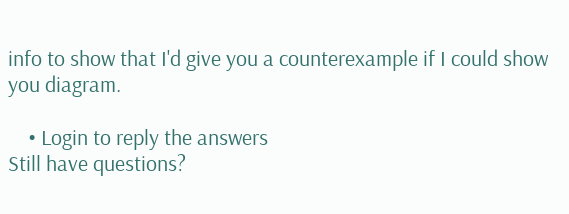info to show that I'd give you a counterexample if I could show you diagram.

    • Login to reply the answers
Still have questions?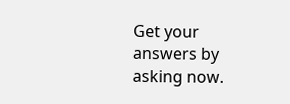Get your answers by asking now.